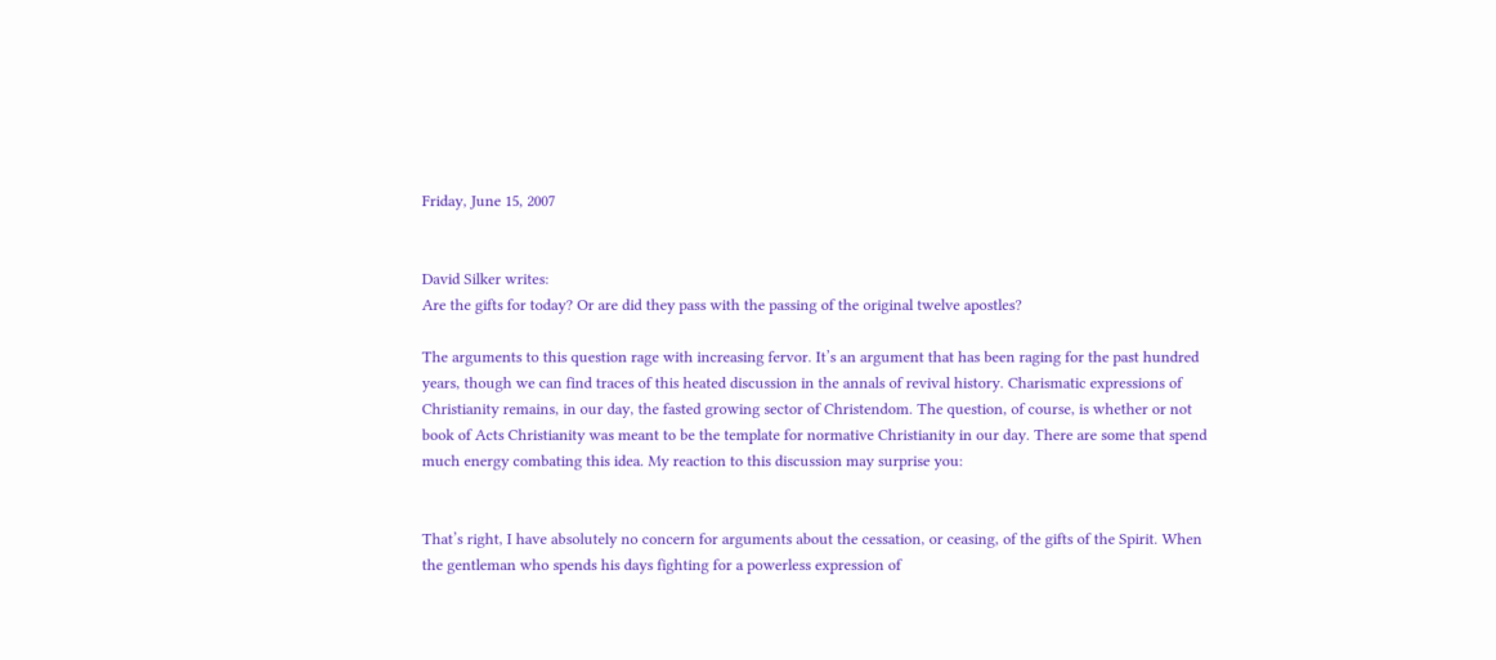Friday, June 15, 2007


David Silker writes:
Are the gifts for today? Or are did they pass with the passing of the original twelve apostles?

The arguments to this question rage with increasing fervor. It’s an argument that has been raging for the past hundred years, though we can find traces of this heated discussion in the annals of revival history. Charismatic expressions of Christianity remains, in our day, the fasted growing sector of Christendom. The question, of course, is whether or not book of Acts Christianity was meant to be the template for normative Christianity in our day. There are some that spend much energy combating this idea. My reaction to this discussion may surprise you:


That’s right, I have absolutely no concern for arguments about the cessation, or ceasing, of the gifts of the Spirit. When the gentleman who spends his days fighting for a powerless expression of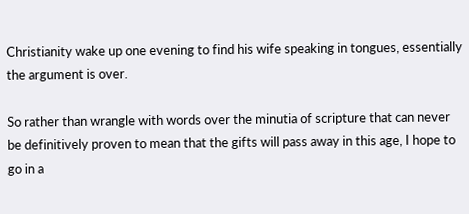Christianity wake up one evening to find his wife speaking in tongues, essentially the argument is over.

So rather than wrangle with words over the minutia of scripture that can never be definitively proven to mean that the gifts will pass away in this age, I hope to go in a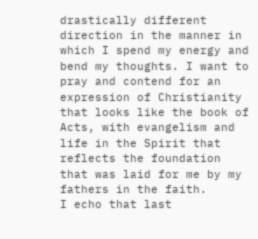drastically different direction in the manner in which I spend my energy and bend my thoughts. I want to pray and contend for an expression of Christianity that looks like the book of Acts, with evangelism and life in the Spirit that reflects the foundation that was laid for me by my fathers in the faith.
I echo that last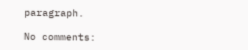paragraph.

No comments: